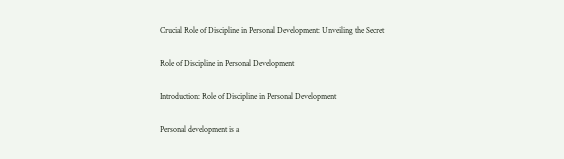Crucial Role of Discipline in Personal Development: Unveiling the Secret

Role of Discipline in Personal Development

Introduction: Role of Discipline in Personal Development

Personal development is a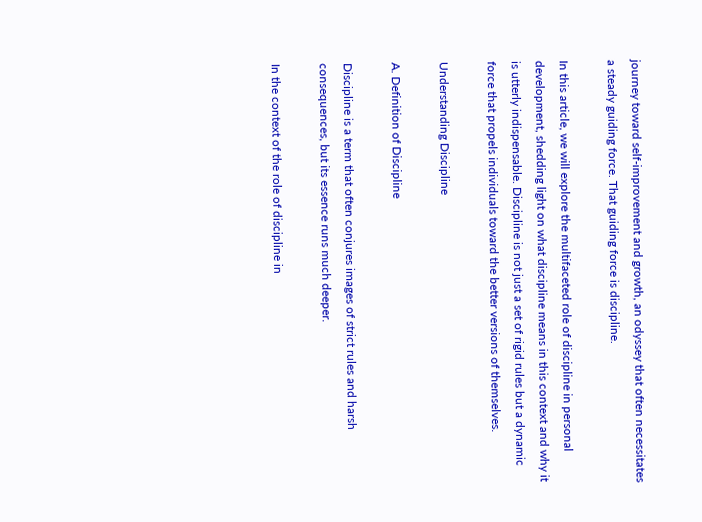journey toward self-improvement and growth, an odyssey that often necessitates a steady guiding force. That guiding force is discipline.

In this article, we will explore the multifaceted role of discipline in personal development, shedding light on what discipline means in this context and why it is utterly indispensable. Discipline is not just a set of rigid rules but a dynamic force that propels individuals toward the better versions of themselves.

Understanding Discipline

A. Definition of Discipline

Discipline is a term that often conjures images of strict rules and harsh consequences, but its essence runs much deeper.

In the context of the role of discipline in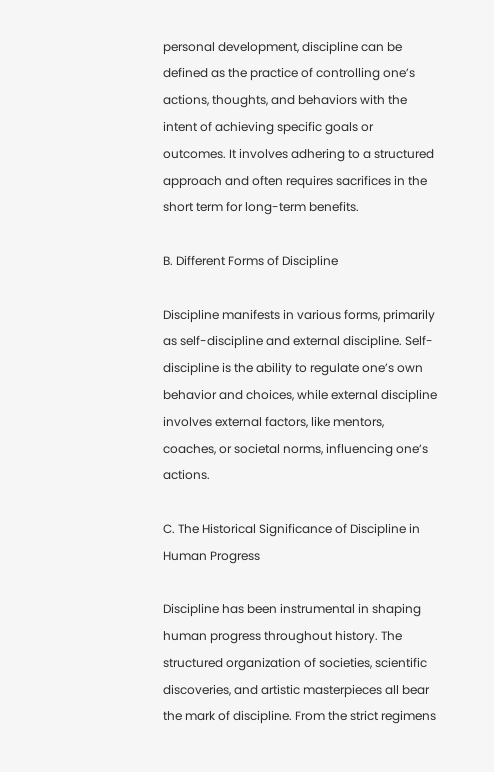personal development, discipline can be defined as the practice of controlling one’s actions, thoughts, and behaviors with the intent of achieving specific goals or outcomes. It involves adhering to a structured approach and often requires sacrifices in the short term for long-term benefits.

B. Different Forms of Discipline

Discipline manifests in various forms, primarily as self-discipline and external discipline. Self-discipline is the ability to regulate one’s own behavior and choices, while external discipline involves external factors, like mentors, coaches, or societal norms, influencing one’s actions.

C. The Historical Significance of Discipline in Human Progress

Discipline has been instrumental in shaping human progress throughout history. The structured organization of societies, scientific discoveries, and artistic masterpieces all bear the mark of discipline. From the strict regimens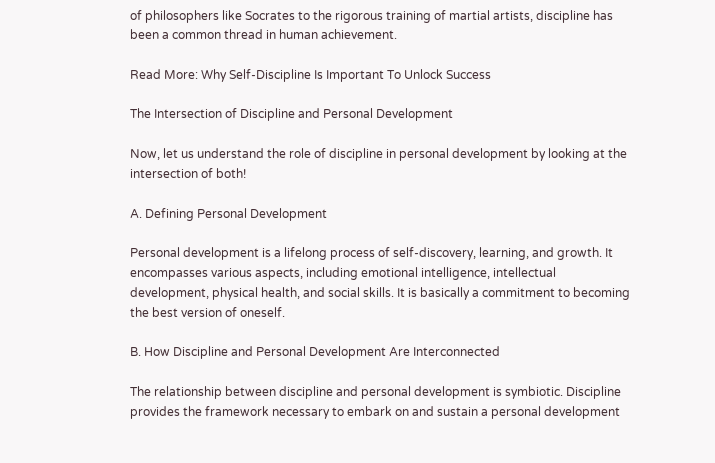of philosophers like Socrates to the rigorous training of martial artists, discipline has been a common thread in human achievement.

Read More: Why Self-Discipline Is Important To Unlock Success

The Intersection of Discipline and Personal Development

Now, let us understand the role of discipline in personal development by looking at the intersection of both!

A. Defining Personal Development

Personal development is a lifelong process of self-discovery, learning, and growth. It encompasses various aspects, including emotional intelligence, intellectual development, physical health, and social skills. It is basically a commitment to becoming the best version of oneself.

B. How Discipline and Personal Development Are Interconnected

The relationship between discipline and personal development is symbiotic. Discipline provides the framework necessary to embark on and sustain a personal development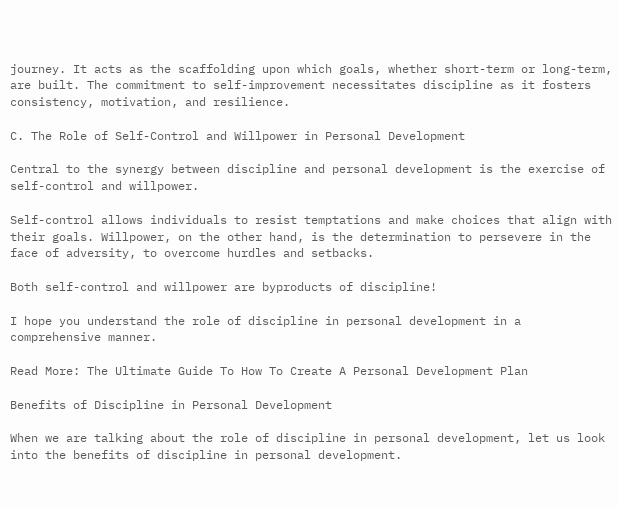journey. It acts as the scaffolding upon which goals, whether short-term or long-term, are built. The commitment to self-improvement necessitates discipline as it fosters consistency, motivation, and resilience.

C. The Role of Self-Control and Willpower in Personal Development

Central to the synergy between discipline and personal development is the exercise of self-control and willpower.

Self-control allows individuals to resist temptations and make choices that align with their goals. Willpower, on the other hand, is the determination to persevere in the face of adversity, to overcome hurdles and setbacks.

Both self-control and willpower are byproducts of discipline!

I hope you understand the role of discipline in personal development in a comprehensive manner.

Read More: The Ultimate Guide To How To Create A Personal Development Plan

Benefits of Discipline in Personal Development

When we are talking about the role of discipline in personal development, let us look into the benefits of discipline in personal development.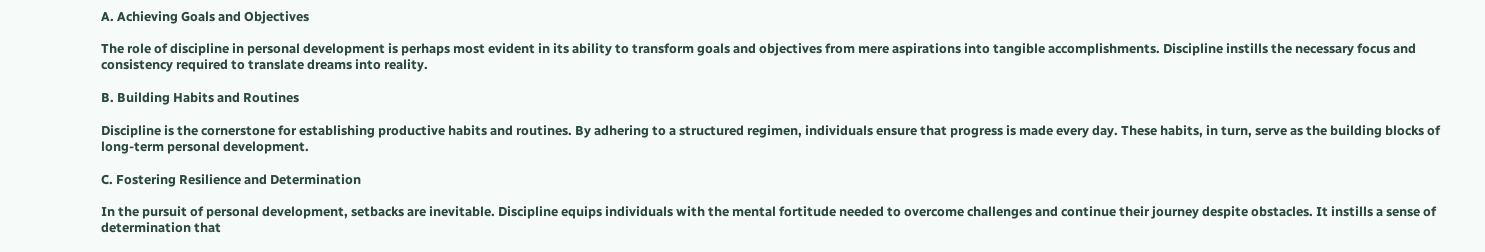A. Achieving Goals and Objectives

The role of discipline in personal development is perhaps most evident in its ability to transform goals and objectives from mere aspirations into tangible accomplishments. Discipline instills the necessary focus and consistency required to translate dreams into reality.

B. Building Habits and Routines

Discipline is the cornerstone for establishing productive habits and routines. By adhering to a structured regimen, individuals ensure that progress is made every day. These habits, in turn, serve as the building blocks of long-term personal development.

C. Fostering Resilience and Determination

In the pursuit of personal development, setbacks are inevitable. Discipline equips individuals with the mental fortitude needed to overcome challenges and continue their journey despite obstacles. It instills a sense of determination that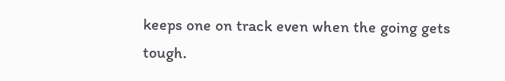keeps one on track even when the going gets tough.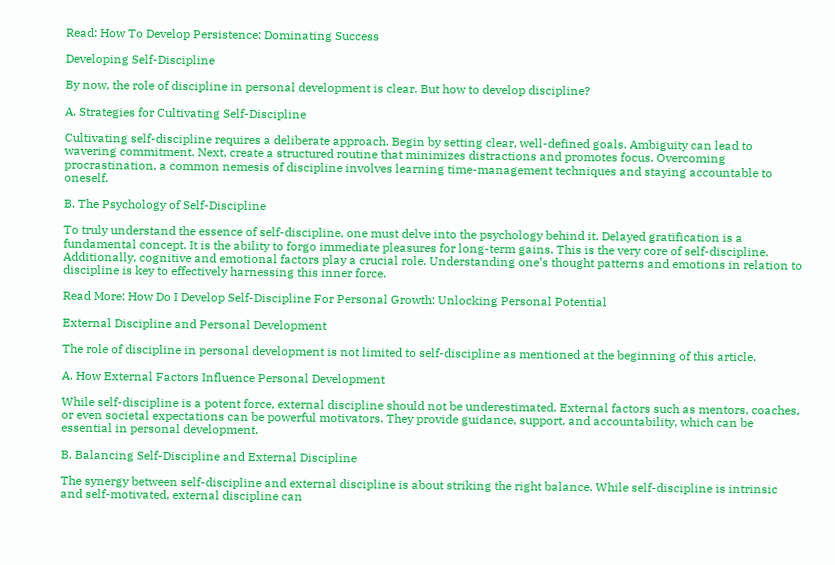Read: How To Develop Persistence: Dominating Success

Developing Self-Discipline

By now, the role of discipline in personal development is clear. But how to develop discipline?

A. Strategies for Cultivating Self-Discipline

Cultivating self-discipline requires a deliberate approach. Begin by setting clear, well-defined goals. Ambiguity can lead to wavering commitment. Next, create a structured routine that minimizes distractions and promotes focus. Overcoming procrastination, a common nemesis of discipline involves learning time-management techniques and staying accountable to oneself.

B. The Psychology of Self-Discipline

To truly understand the essence of self-discipline, one must delve into the psychology behind it. Delayed gratification is a fundamental concept. It is the ability to forgo immediate pleasures for long-term gains. This is the very core of self-discipline. Additionally, cognitive and emotional factors play a crucial role. Understanding one’s thought patterns and emotions in relation to discipline is key to effectively harnessing this inner force.

Read More: How Do I Develop Self-Discipline For Personal Growth: Unlocking Personal Potential

External Discipline and Personal Development

The role of discipline in personal development is not limited to self-discipline as mentioned at the beginning of this article.

A. How External Factors Influence Personal Development

While self-discipline is a potent force, external discipline should not be underestimated. External factors such as mentors, coaches, or even societal expectations can be powerful motivators. They provide guidance, support, and accountability, which can be essential in personal development.

B. Balancing Self-Discipline and External Discipline

The synergy between self-discipline and external discipline is about striking the right balance. While self-discipline is intrinsic and self-motivated, external discipline can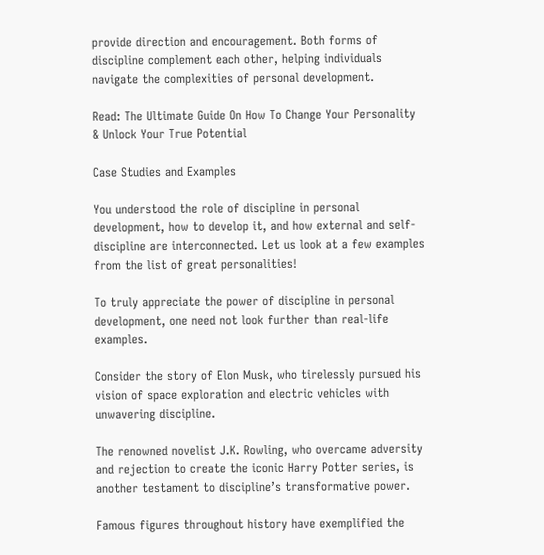provide direction and encouragement. Both forms of discipline complement each other, helping individuals navigate the complexities of personal development.

Read: The Ultimate Guide On How To Change Your Personality & Unlock Your True Potential

Case Studies and Examples

You understood the role of discipline in personal development, how to develop it, and how external and self-discipline are interconnected. Let us look at a few examples from the list of great personalities!

To truly appreciate the power of discipline in personal development, one need not look further than real-life examples.

Consider the story of Elon Musk, who tirelessly pursued his vision of space exploration and electric vehicles with unwavering discipline.

The renowned novelist J.K. Rowling, who overcame adversity and rejection to create the iconic Harry Potter series, is another testament to discipline’s transformative power.

Famous figures throughout history have exemplified the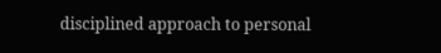disciplined approach to personal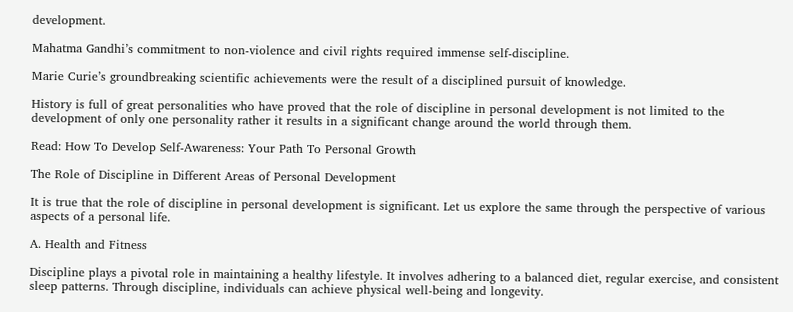development.

Mahatma Gandhi’s commitment to non-violence and civil rights required immense self-discipline.

Marie Curie’s groundbreaking scientific achievements were the result of a disciplined pursuit of knowledge.

History is full of great personalities who have proved that the role of discipline in personal development is not limited to the development of only one personality rather it results in a significant change around the world through them.

Read: How To Develop Self-Awareness: Your Path To Personal Growth

The Role of Discipline in Different Areas of Personal Development

It is true that the role of discipline in personal development is significant. Let us explore the same through the perspective of various aspects of a personal life.

A. Health and Fitness

Discipline plays a pivotal role in maintaining a healthy lifestyle. It involves adhering to a balanced diet, regular exercise, and consistent sleep patterns. Through discipline, individuals can achieve physical well-being and longevity.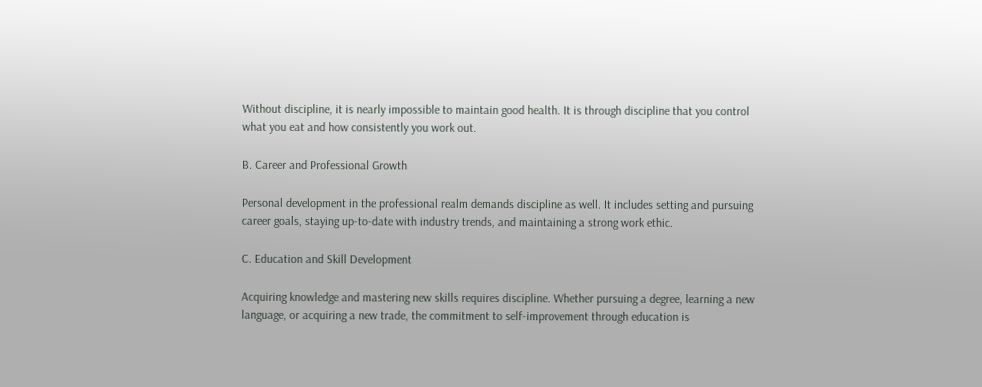Without discipline, it is nearly impossible to maintain good health. It is through discipline that you control what you eat and how consistently you work out.

B. Career and Professional Growth

Personal development in the professional realm demands discipline as well. It includes setting and pursuing career goals, staying up-to-date with industry trends, and maintaining a strong work ethic.

C. Education and Skill Development

Acquiring knowledge and mastering new skills requires discipline. Whether pursuing a degree, learning a new language, or acquiring a new trade, the commitment to self-improvement through education is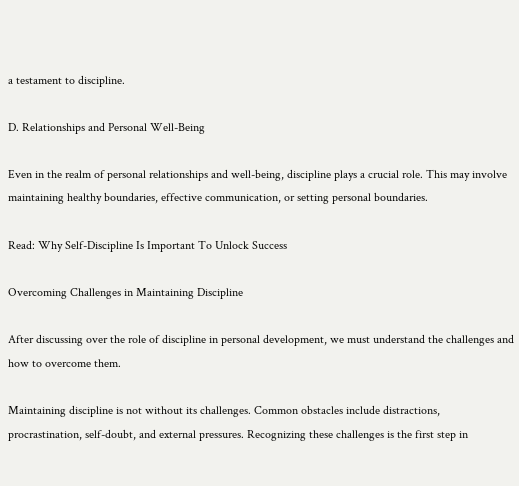a testament to discipline.

D. Relationships and Personal Well-Being

Even in the realm of personal relationships and well-being, discipline plays a crucial role. This may involve maintaining healthy boundaries, effective communication, or setting personal boundaries.

Read: Why Self-Discipline Is Important To Unlock Success

Overcoming Challenges in Maintaining Discipline

After discussing over the role of discipline in personal development, we must understand the challenges and how to overcome them.

Maintaining discipline is not without its challenges. Common obstacles include distractions, procrastination, self-doubt, and external pressures. Recognizing these challenges is the first step in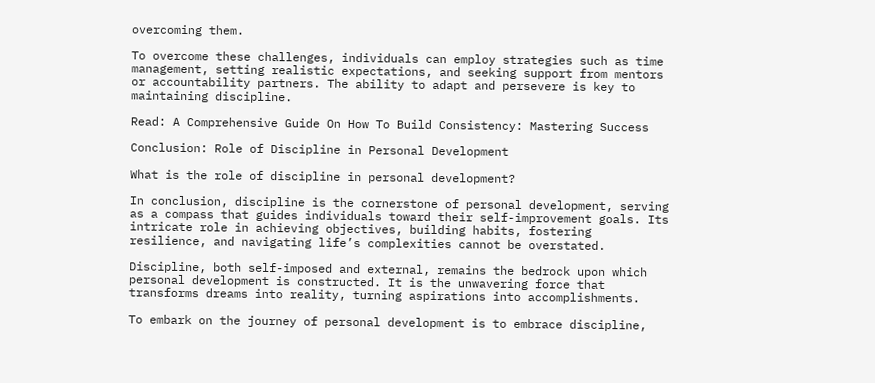overcoming them.

To overcome these challenges, individuals can employ strategies such as time management, setting realistic expectations, and seeking support from mentors or accountability partners. The ability to adapt and persevere is key to maintaining discipline.

Read: A Comprehensive Guide On How To Build Consistency: Mastering Success

Conclusion: Role of Discipline in Personal Development

What is the role of discipline in personal development?

In conclusion, discipline is the cornerstone of personal development, serving as a compass that guides individuals toward their self-improvement goals. Its intricate role in achieving objectives, building habits, fostering resilience, and navigating life’s complexities cannot be overstated.

Discipline, both self-imposed and external, remains the bedrock upon which personal development is constructed. It is the unwavering force that transforms dreams into reality, turning aspirations into accomplishments.

To embark on the journey of personal development is to embrace discipline,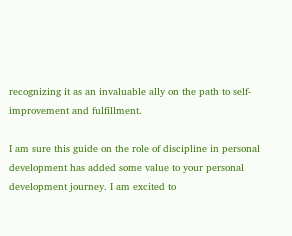recognizing it as an invaluable ally on the path to self-improvement and fulfillment.

I am sure this guide on the role of discipline in personal development has added some value to your personal development journey. I am excited to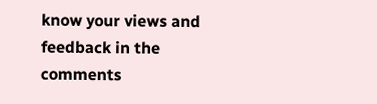know your views and feedback in the comments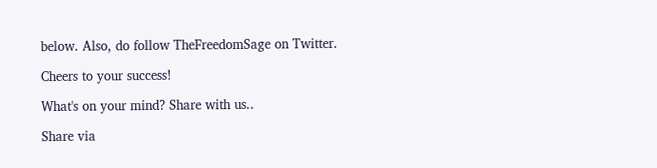below. Also, do follow TheFreedomSage on Twitter.

Cheers to your success!

What's on your mind? Share with us..

Share via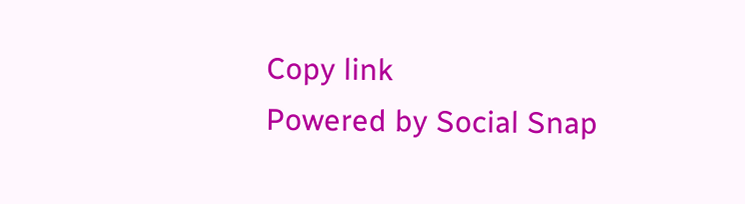Copy link
Powered by Social Snap